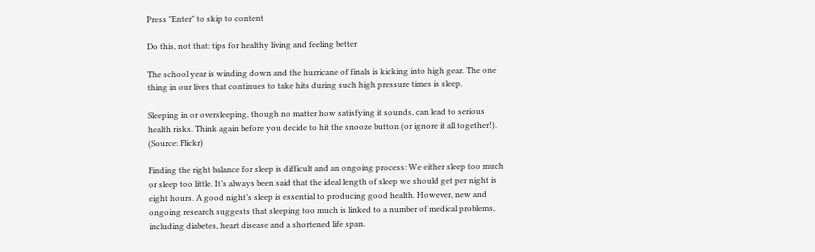Press "Enter" to skip to content

Do this, not that: tips for healthy living and feeling better

The school year is winding down and the hurricane of finals is kicking into high gear. The one thing in our lives that continues to take hits during such high pressure times is sleep.

Sleeping in or oversleeping, though no matter how satisfying it sounds, can lead to serious health risks. Think again before you decide to hit the snooze button (or ignore it all together!). (Source: Flickr)

Finding the right balance for sleep is difficult and an ongoing process: We either sleep too much or sleep too little. It’s always been said that the ideal length of sleep we should get per night is eight hours. A good night’s sleep is essential to producing good health. However, new and ongoing research suggests that sleeping too much is linked to a number of medical problems, including diabetes, heart disease and a shortened life span.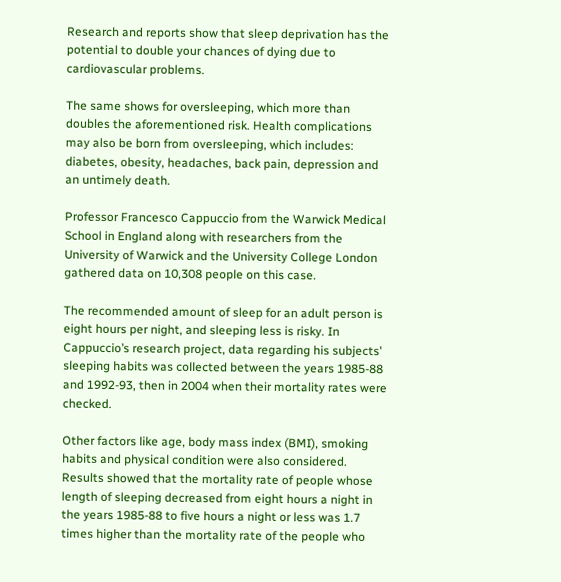Research and reports show that sleep deprivation has the potential to double your chances of dying due to cardiovascular problems.

The same shows for oversleeping, which more than doubles the aforementioned risk. Health complications may also be born from oversleeping, which includes: diabetes, obesity, headaches, back pain, depression and an untimely death.

Professor Francesco Cappuccio from the Warwick Medical School in England along with researchers from the University of Warwick and the University College London gathered data on 10,308 people on this case.

The recommended amount of sleep for an adult person is eight hours per night, and sleeping less is risky. In Cappuccio’s research project, data regarding his subjects’ sleeping habits was collected between the years 1985-88 and 1992-93, then in 2004 when their mortality rates were checked.

Other factors like age, body mass index (BMI), smoking habits and physical condition were also considered. Results showed that the mortality rate of people whose length of sleeping decreased from eight hours a night in the years 1985-88 to five hours a night or less was 1.7 times higher than the mortality rate of the people who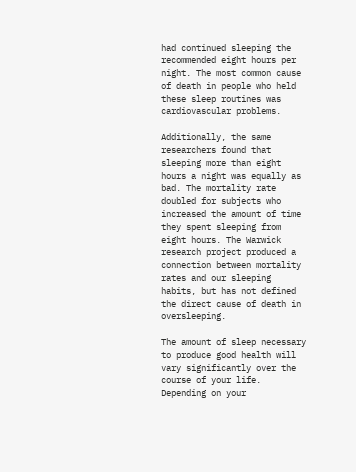had continued sleeping the recommended eight hours per night. The most common cause of death in people who held these sleep routines was cardiovascular problems.

Additionally, the same researchers found that sleeping more than eight hours a night was equally as bad. The mortality rate doubled for subjects who increased the amount of time they spent sleeping from eight hours. The Warwick research project produced a connection between mortality rates and our sleeping habits, but has not defined the direct cause of death in oversleeping.

The amount of sleep necessary to produce good health will vary significantly over the course of your life. Depending on your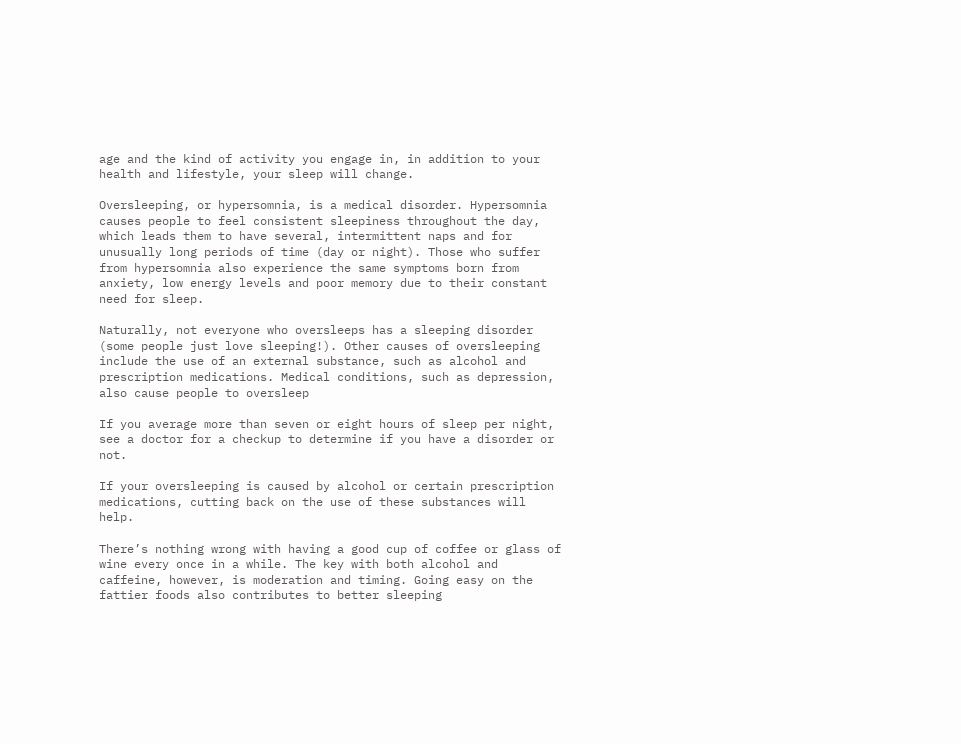age and the kind of activity you engage in, in addition to your health and lifestyle, your sleep will change.

Oversleeping, or hypersomnia, is a medical disorder. Hypersomnia causes people to feel consistent sleepiness throughout the day, which leads them to have several, intermittent naps and for unusually long periods of time (day or night). Those who suffer from hypersomnia also experience the same symptoms born from anxiety, low energy levels and poor memory due to their constant need for sleep.

Naturally, not everyone who oversleeps has a sleeping disorder (some people just love sleeping!). Other causes of oversleeping include the use of an external substance, such as alcohol and prescription medications. Medical conditions, such as depression, also cause people to oversleep

If you average more than seven or eight hours of sleep per night, see a doctor for a checkup to determine if you have a disorder or not.

If your oversleeping is caused by alcohol or certain prescription medications, cutting back on the use of these substances will help.

There’s nothing wrong with having a good cup of coffee or glass of wine every once in a while. The key with both alcohol and caffeine, however, is moderation and timing. Going easy on the fattier foods also contributes to better sleeping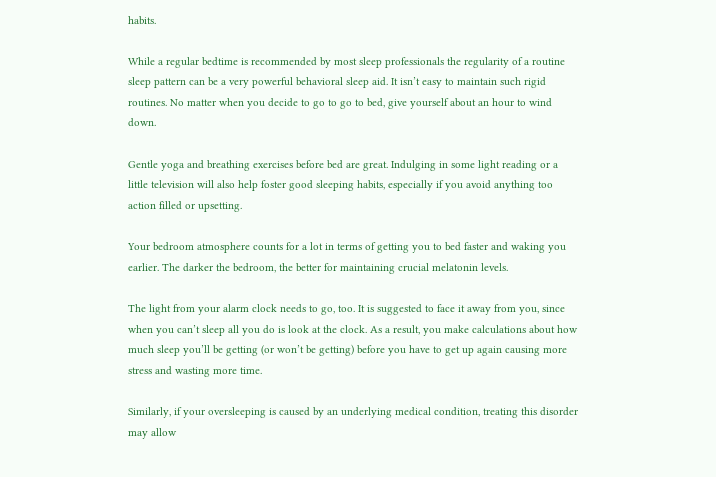habits.

While a regular bedtime is recommended by most sleep professionals the regularity of a routine sleep pattern can be a very powerful behavioral sleep aid. It isn’t easy to maintain such rigid routines. No matter when you decide to go to go to bed, give yourself about an hour to wind down.

Gentle yoga and breathing exercises before bed are great. Indulging in some light reading or a little television will also help foster good sleeping habits, especially if you avoid anything too action filled or upsetting.

Your bedroom atmosphere counts for a lot in terms of getting you to bed faster and waking you earlier. The darker the bedroom, the better for maintaining crucial melatonin levels.

The light from your alarm clock needs to go, too. It is suggested to face it away from you, since when you can’t sleep all you do is look at the clock. As a result, you make calculations about how much sleep you’ll be getting (or won’t be getting) before you have to get up again causing more stress and wasting more time.

Similarly, if your oversleeping is caused by an underlying medical condition, treating this disorder may allow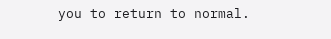you to return to normal.